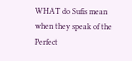WHAT do Sufis mean when they speak of the Perfect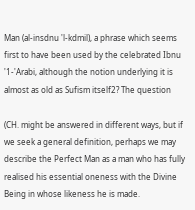Man (al-insdnu 'l-kdmil), a phrase which seems first to have been used by the celebrated Ibnu '1-'Arabi, although the notion underlying it is almost as old as Sufism itself2? The question

(CH. might be answered in different ways, but if we seek a general definition, perhaps we may describe the Perfect Man as a man who has fully realised his essential oneness with the Divine Being in whose likeness he is made.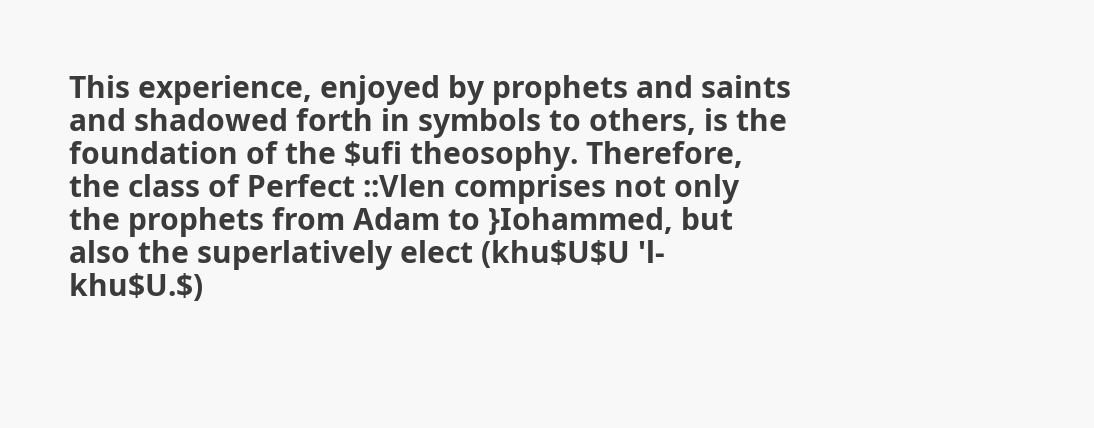This experience, enjoyed by prophets and saints and shadowed forth in symbols to others, is the foundation of the $ufi theosophy. Therefore, the class of Perfect ::Vlen comprises not only the prophets from Adam to }Iohammed, but also the superlatively elect (khu$U$U 'l-khu$U.$)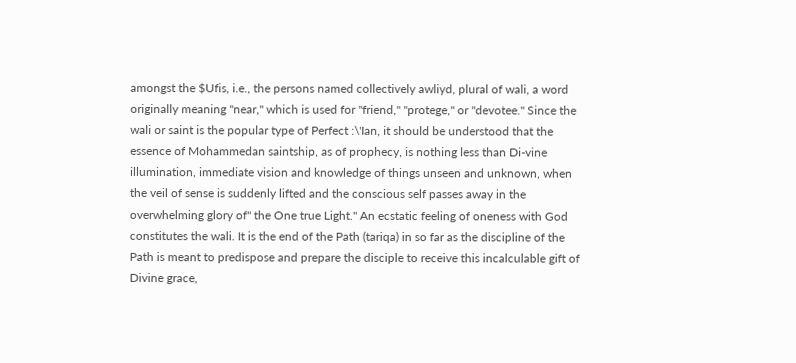amongst the $Ufis, i.e., the persons named collectively awliyd, plural of wali, a word originally meaning "near," which is used for "friend," "protege," or "devotee." Since the wali or saint is the popular type of Perfect :\'Ian, it should be understood that the essence of Mohammedan saintship, as of prophecy, is nothing less than Di-vine illumination, immediate vision and knowledge of things unseen and unknown, when the veil of sense is suddenly lifted and the conscious self passes away in the overwhelming glory of" the One true Light." An ecstatic feeling of oneness with God constitutes the wali. It is the end of the Path (tariqa) in so far as the discipline of the Path is meant to predispose and prepare the disciple to receive this incalculable gift of Divine grace,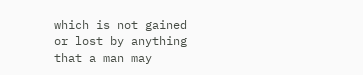which is not gained or lost by anything that a man may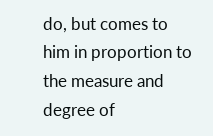do, but comes to him in proportion to the measure and degree of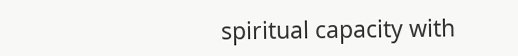spiritual capacity with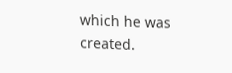which he was created.